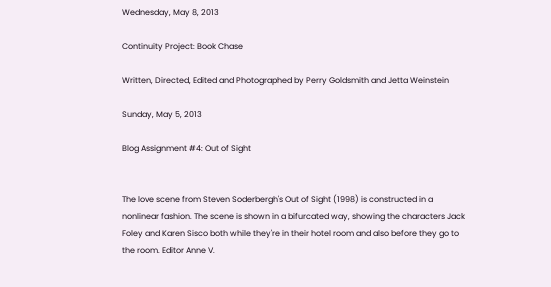Wednesday, May 8, 2013

Continuity Project: Book Chase

Written, Directed, Edited and Photographed by Perry Goldsmith and Jetta Weinstein

Sunday, May 5, 2013

Blog Assignment #4: Out of Sight


The love scene from Steven Soderbergh's Out of Sight (1998) is constructed in a nonlinear fashion. The scene is shown in a bifurcated way, showing the characters Jack Foley and Karen Sisco both while they're in their hotel room and also before they go to the room. Editor Anne V.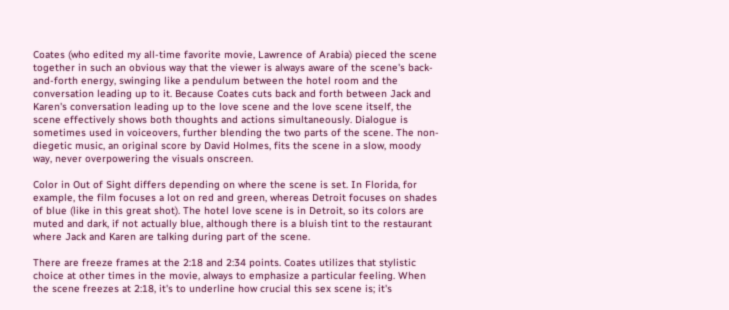Coates (who edited my all-time favorite movie, Lawrence of Arabia) pieced the scene together in such an obvious way that the viewer is always aware of the scene's back-and-forth energy, swinging like a pendulum between the hotel room and the conversation leading up to it. Because Coates cuts back and forth between Jack and Karen's conversation leading up to the love scene and the love scene itself, the scene effectively shows both thoughts and actions simultaneously. Dialogue is sometimes used in voiceovers, further blending the two parts of the scene. The non-diegetic music, an original score by David Holmes, fits the scene in a slow, moody way, never overpowering the visuals onscreen.

Color in Out of Sight differs depending on where the scene is set. In Florida, for example, the film focuses a lot on red and green, whereas Detroit focuses on shades of blue (like in this great shot). The hotel love scene is in Detroit, so its colors are muted and dark, if not actually blue, although there is a bluish tint to the restaurant where Jack and Karen are talking during part of the scene.

There are freeze frames at the 2:18 and 2:34 points. Coates utilizes that stylistic choice at other times in the movie, always to emphasize a particular feeling. When the scene freezes at 2:18, it's to underline how crucial this sex scene is; it's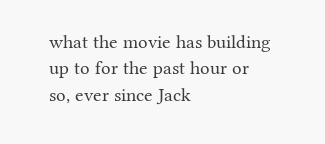what the movie has building up to for the past hour or so, ever since Jack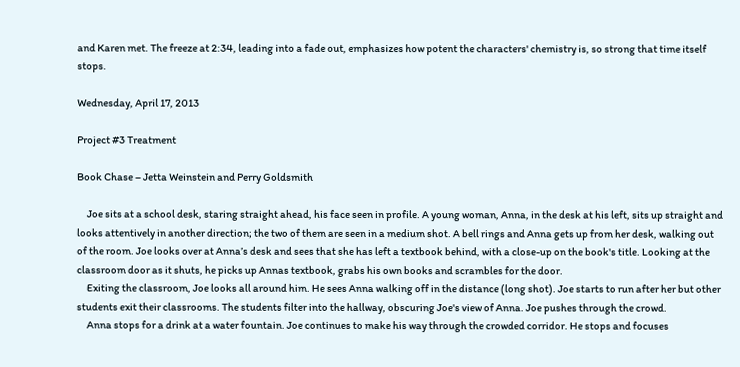and Karen met. The freeze at 2:34, leading into a fade out, emphasizes how potent the characters' chemistry is, so strong that time itself stops.

Wednesday, April 17, 2013

Project #3 Treatment

Book Chase – Jetta Weinstein and Perry Goldsmith

     Joe sits at a school desk, staring straight ahead, his face seen in profile. A young woman, Anna, in the desk at his left, sits up straight and looks attentively in another direction; the two of them are seen in a medium shot. A bell rings and Anna gets up from her desk, walking out of the room. Joe looks over at Anna’s desk and sees that she has left a textbook behind, with a close-up on the book's title. Looking at the classroom door as it shuts, he picks up Annas textbook, grabs his own books and scrambles for the door.
     Exiting the classroom, Joe looks all around him. He sees Anna walking off in the distance (long shot). Joe starts to run after her but other students exit their classrooms. The students filter into the hallway, obscuring Joe's view of Anna. Joe pushes through the crowd.
     Anna stops for a drink at a water fountain. Joe continues to make his way through the crowded corridor. He stops and focuses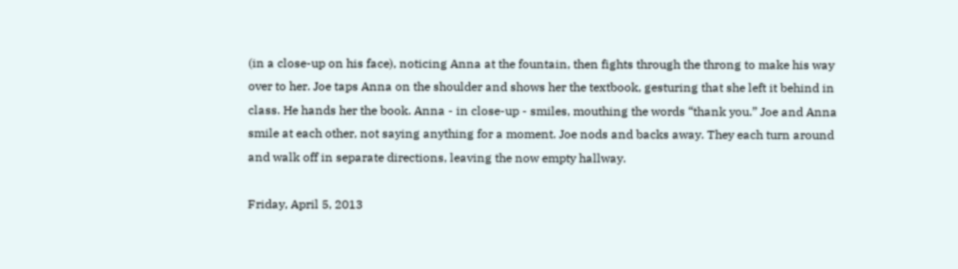(in a close-up on his face), noticing Anna at the fountain, then fights through the throng to make his way over to her. Joe taps Anna on the shoulder and shows her the textbook, gesturing that she left it behind in class. He hands her the book. Anna - in close-up - smiles, mouthing the words “thank you.” Joe and Anna smile at each other, not saying anything for a moment. Joe nods and backs away. They each turn around and walk off in separate directions, leaving the now empty hallway.

Friday, April 5, 2013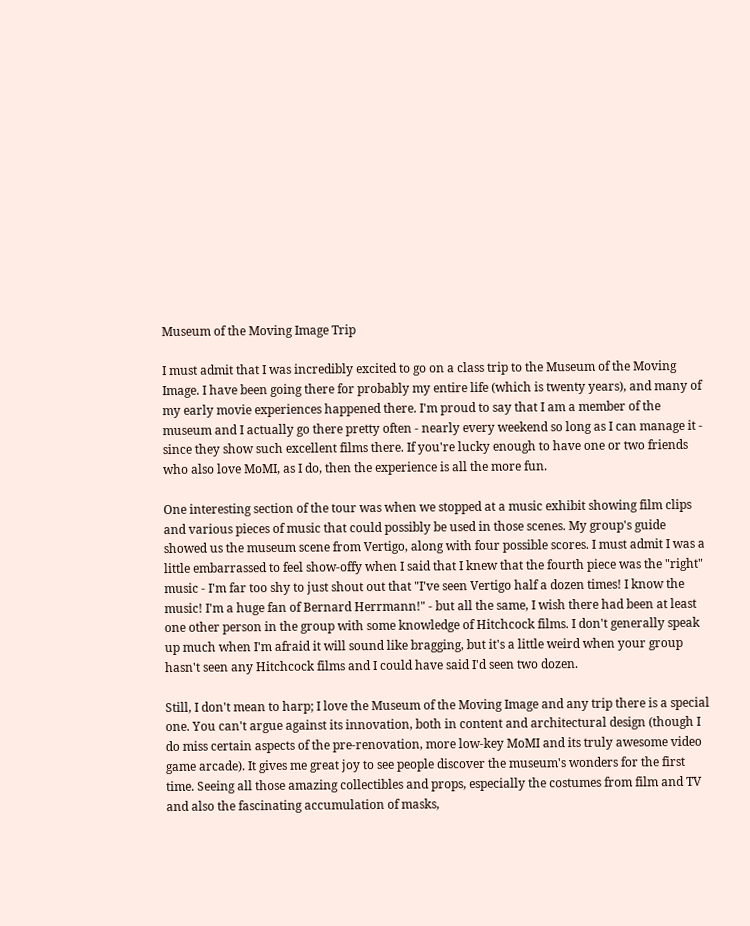Museum of the Moving Image Trip

I must admit that I was incredibly excited to go on a class trip to the Museum of the Moving Image. I have been going there for probably my entire life (which is twenty years), and many of my early movie experiences happened there. I'm proud to say that I am a member of the museum and I actually go there pretty often - nearly every weekend so long as I can manage it - since they show such excellent films there. If you're lucky enough to have one or two friends who also love MoMI, as I do, then the experience is all the more fun.

One interesting section of the tour was when we stopped at a music exhibit showing film clips and various pieces of music that could possibly be used in those scenes. My group's guide showed us the museum scene from Vertigo, along with four possible scores. I must admit I was a little embarrassed to feel show-offy when I said that I knew that the fourth piece was the "right" music - I'm far too shy to just shout out that "I've seen Vertigo half a dozen times! I know the music! I'm a huge fan of Bernard Herrmann!" - but all the same, I wish there had been at least one other person in the group with some knowledge of Hitchcock films. I don't generally speak up much when I'm afraid it will sound like bragging, but it's a little weird when your group hasn't seen any Hitchcock films and I could have said I'd seen two dozen.

Still, I don't mean to harp; I love the Museum of the Moving Image and any trip there is a special one. You can't argue against its innovation, both in content and architectural design (though I do miss certain aspects of the pre-renovation, more low-key MoMI and its truly awesome video game arcade). It gives me great joy to see people discover the museum's wonders for the first time. Seeing all those amazing collectibles and props, especially the costumes from film and TV and also the fascinating accumulation of masks,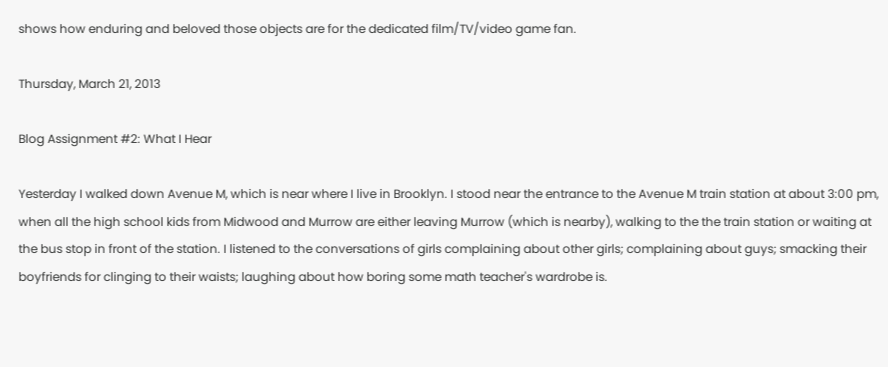shows how enduring and beloved those objects are for the dedicated film/TV/video game fan.

Thursday, March 21, 2013

Blog Assignment #2: What I Hear

Yesterday I walked down Avenue M, which is near where I live in Brooklyn. I stood near the entrance to the Avenue M train station at about 3:00 pm, when all the high school kids from Midwood and Murrow are either leaving Murrow (which is nearby), walking to the the train station or waiting at the bus stop in front of the station. I listened to the conversations of girls complaining about other girls; complaining about guys; smacking their boyfriends for clinging to their waists; laughing about how boring some math teacher's wardrobe is.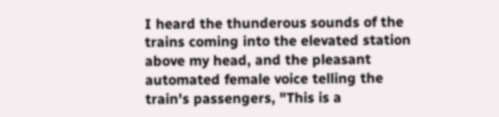I heard the thunderous sounds of the trains coming into the elevated station above my head, and the pleasant automated female voice telling the train's passengers, "This is a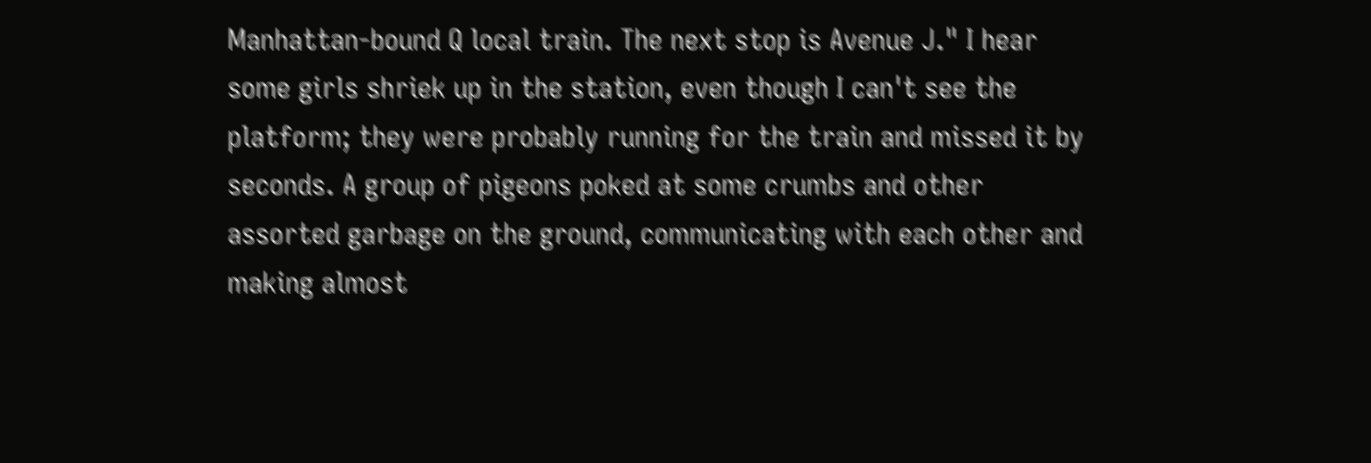Manhattan-bound Q local train. The next stop is Avenue J." I hear some girls shriek up in the station, even though I can't see the platform; they were probably running for the train and missed it by seconds. A group of pigeons poked at some crumbs and other assorted garbage on the ground, communicating with each other and making almost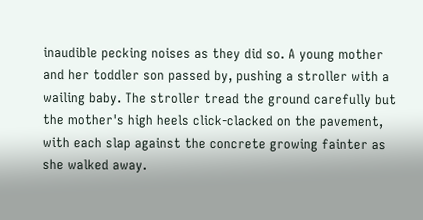inaudible pecking noises as they did so. A young mother and her toddler son passed by, pushing a stroller with a wailing baby. The stroller tread the ground carefully but the mother's high heels click-clacked on the pavement, with each slap against the concrete growing fainter as she walked away.